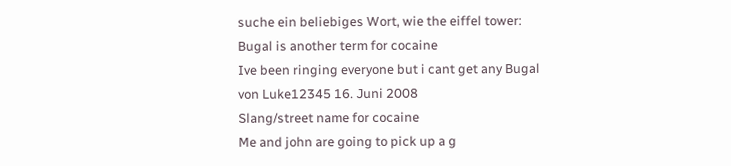suche ein beliebiges Wort, wie the eiffel tower:
Bugal is another term for cocaine
Ive been ringing everyone but i cant get any Bugal
von Luke12345 16. Juni 2008
Slang/street name for cocaine
Me and john are going to pick up a g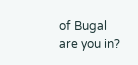of Bugal are you in?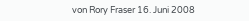von Rory Fraser 16. Juni 2008